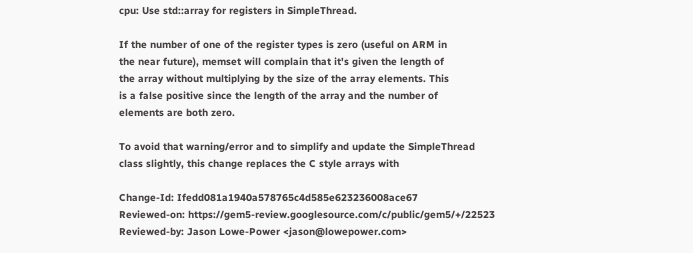cpu: Use std::array for registers in SimpleThread.

If the number of one of the register types is zero (useful on ARM in
the near future), memset will complain that it's given the length of
the array without multiplying by the size of the array elements. This
is a false positive since the length of the array and the number of
elements are both zero.

To avoid that warning/error and to simplify and update the SimpleThread
class slightly, this change replaces the C style arrays with

Change-Id: Ifedd081a1940a578765c4d585e623236008ace67
Reviewed-on: https://gem5-review.googlesource.com/c/public/gem5/+/22523
Reviewed-by: Jason Lowe-Power <jason@lowepower.com>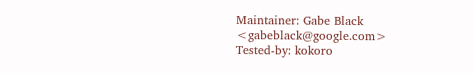Maintainer: Gabe Black <gabeblack@google.com>
Tested-by: kokoro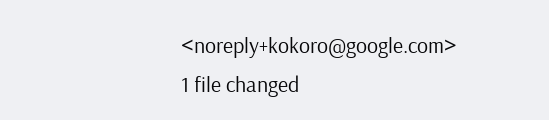<noreply+kokoro@google.com>
1 file changed